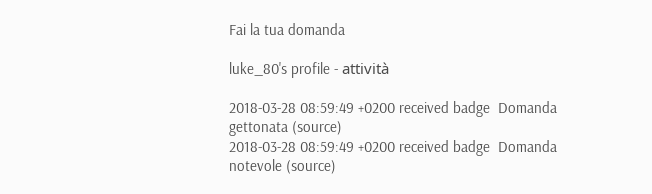Fai la tua domanda

luke_80's profile - attività

2018-03-28 08:59:49 +0200 received badge  Domanda gettonata (source)
2018-03-28 08:59:49 +0200 received badge  Domanda notevole (source)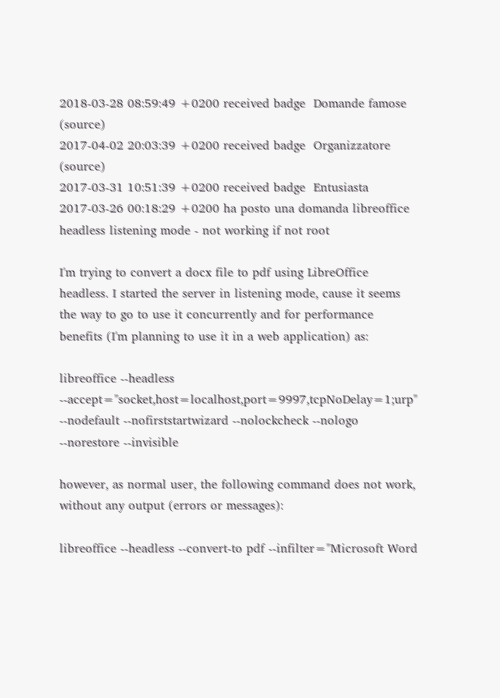2018-03-28 08:59:49 +0200 received badge  Domande famose (source)
2017-04-02 20:03:39 +0200 received badge  Organizzatore (source)
2017-03-31 10:51:39 +0200 received badge  Entusiasta
2017-03-26 00:18:29 +0200 ha posto una domanda libreoffice headless listening mode - not working if not root

I'm trying to convert a docx file to pdf using LibreOffice headless. I started the server in listening mode, cause it seems the way to go to use it concurrently and for performance benefits (I'm planning to use it in a web application) as:

libreoffice --headless --accept="socket,host=localhost,port=9997,tcpNoDelay=1;urp" --nodefault --nofirststartwizard --nolockcheck --nologo --norestore --invisible

however, as normal user, the following command does not work, without any output (errors or messages):

libreoffice --headless --convert-to pdf --infilter="Microsoft Word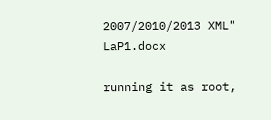2007/2010/2013 XML" LaP1.docx

running it as root,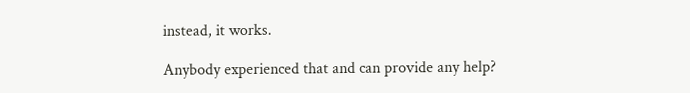instead, it works.

Anybody experienced that and can provide any help?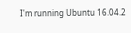I'm running Ubuntu 16.04.2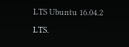LTS Ubuntu 16.04.2 LTS.